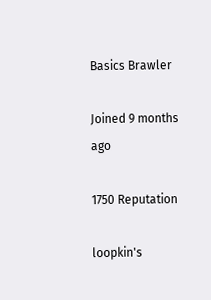Basics Brawler

Joined 9 months ago

1750 Reputation

loopkin's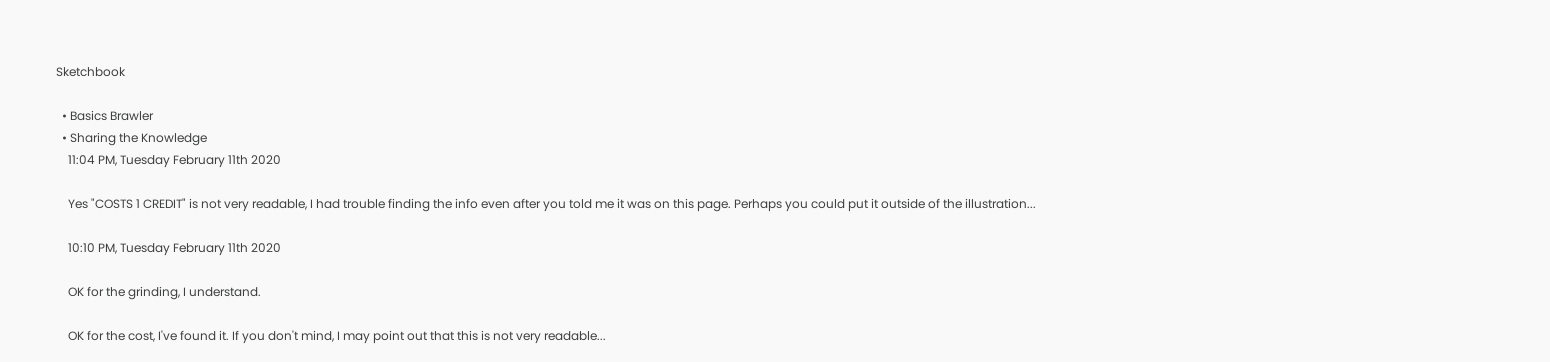Sketchbook

  • Basics Brawler
  • Sharing the Knowledge
    11:04 PM, Tuesday February 11th 2020

    Yes "COSTS 1 CREDIT" is not very readable, I had trouble finding the info even after you told me it was on this page. Perhaps you could put it outside of the illustration...

    10:10 PM, Tuesday February 11th 2020

    OK for the grinding, I understand.

    OK for the cost, I've found it. If you don't mind, I may point out that this is not very readable...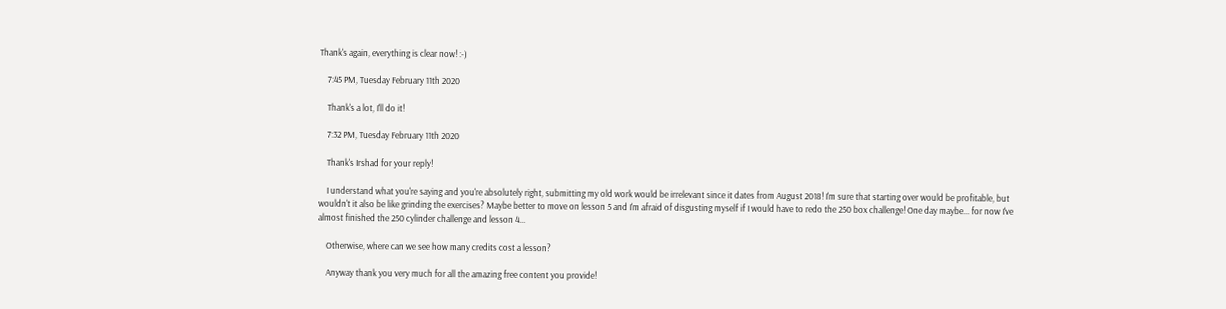Thank's again, everything is clear now! :-)

    7:45 PM, Tuesday February 11th 2020

    Thank's a lot, I'll do it!

    7:32 PM, Tuesday February 11th 2020

    Thank's Irshad for your reply!

    I understand what you're saying and you're absolutely right, submitting my old work would be irrelevant since it dates from August 2018! I'm sure that starting over would be profitable, but wouldn't it also be like grinding the exercises? Maybe better to move on lesson 5 and I'm afraid of disgusting myself if I would have to redo the 250 box challenge! One day maybe... for now I've almost finished the 250 cylinder challenge and lesson 4...

    Otherwise, where can we see how many credits cost a lesson?

    Anyway thank you very much for all the amazing free content you provide!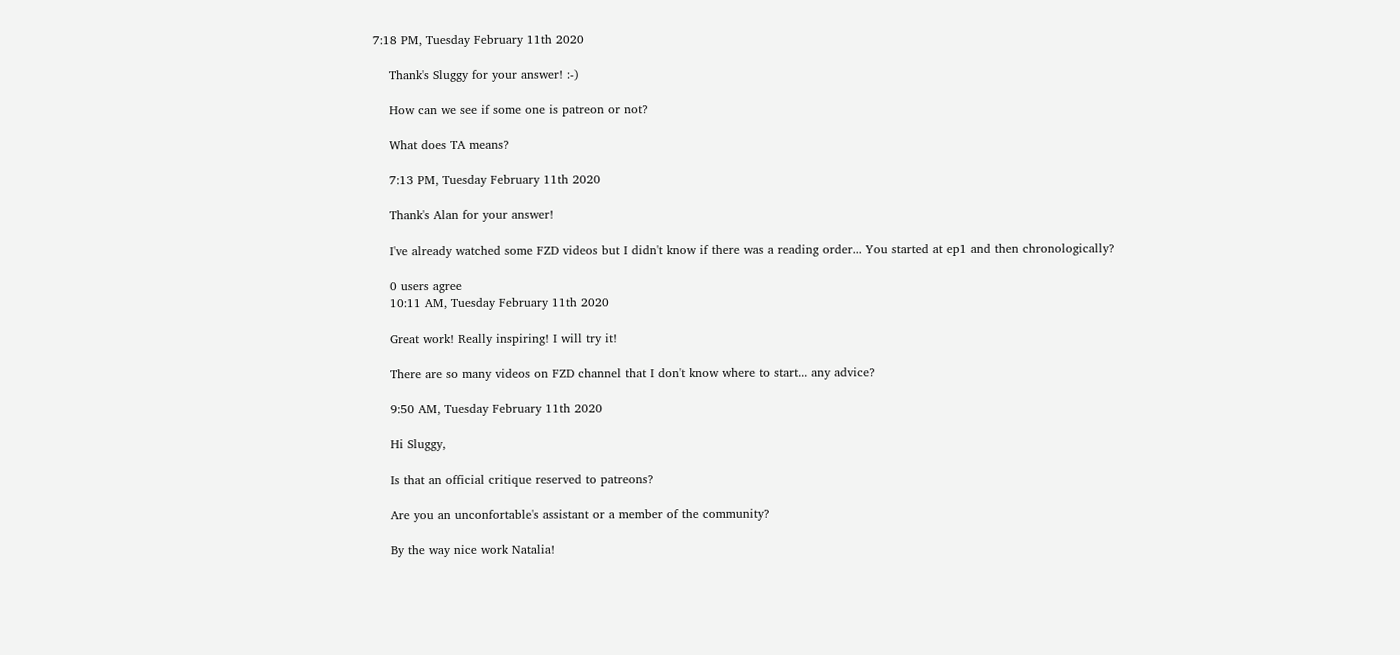7:18 PM, Tuesday February 11th 2020

    Thank's Sluggy for your answer! :-)

    How can we see if some one is patreon or not?

    What does TA means?

    7:13 PM, Tuesday February 11th 2020

    Thank's Alan for your answer!

    I've already watched some FZD videos but I didn't know if there was a reading order... You started at ep1 and then chronologically?

    0 users agree
    10:11 AM, Tuesday February 11th 2020

    Great work! Really inspiring! I will try it!

    There are so many videos on FZD channel that I don't know where to start... any advice?

    9:50 AM, Tuesday February 11th 2020

    Hi Sluggy,

    Is that an official critique reserved to patreons?

    Are you an unconfortable's assistant or a member of the community?

    By the way nice work Natalia!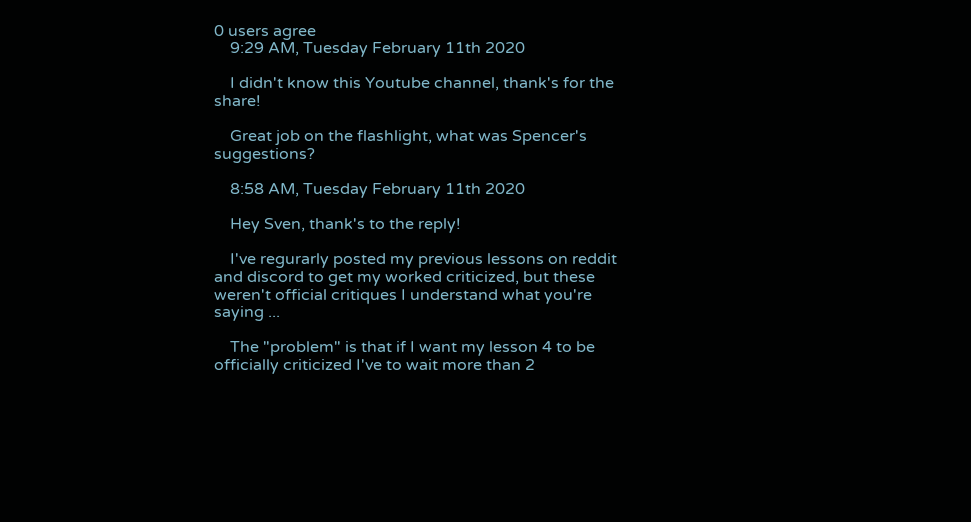0 users agree
    9:29 AM, Tuesday February 11th 2020

    I didn't know this Youtube channel, thank's for the share!

    Great job on the flashlight, what was Spencer's suggestions?

    8:58 AM, Tuesday February 11th 2020

    Hey Sven, thank's to the reply!

    I've regurarly posted my previous lessons on reddit and discord to get my worked criticized, but these weren't official critiques I understand what you're saying ...

    The "problem" is that if I want my lesson 4 to be officially criticized I've to wait more than 2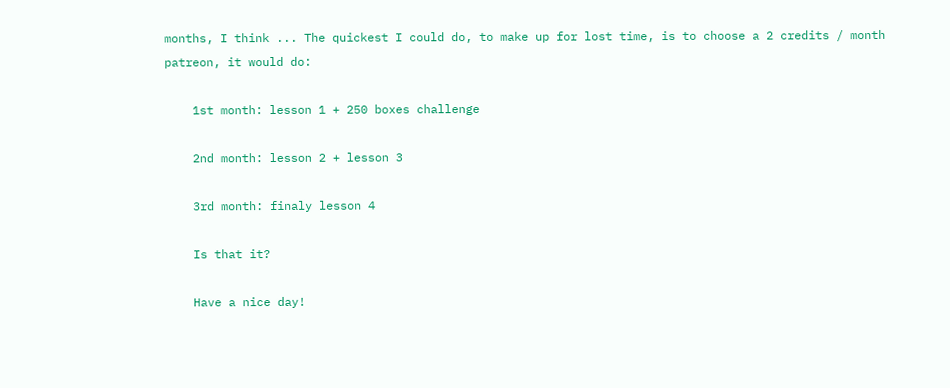months, I think ... The quickest I could do, to make up for lost time, is to choose a 2 credits / month patreon, it would do:

    1st month: lesson 1 + 250 boxes challenge

    2nd month: lesson 2 + lesson 3

    3rd month: finaly lesson 4

    Is that it?

    Have a nice day!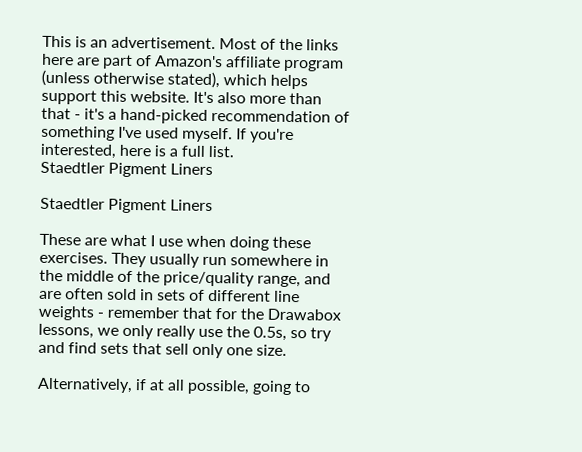This is an advertisement. Most of the links here are part of Amazon's affiliate program (unless otherwise stated), which helps support this website. It's also more than that - it's a hand-picked recommendation of something I've used myself. If you're interested, here is a full list.
Staedtler Pigment Liners

Staedtler Pigment Liners

These are what I use when doing these exercises. They usually run somewhere in the middle of the price/quality range, and are often sold in sets of different line weights - remember that for the Drawabox lessons, we only really use the 0.5s, so try and find sets that sell only one size.

Alternatively, if at all possible, going to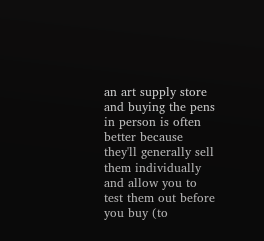an art supply store and buying the pens in person is often better because they'll generally sell them individually and allow you to test them out before you buy (to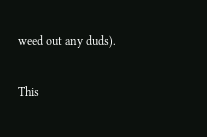weed out any duds).

This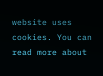website uses cookies. You can read more about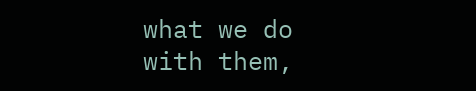what we do with them,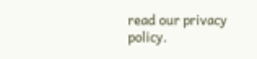read our privacy policy.